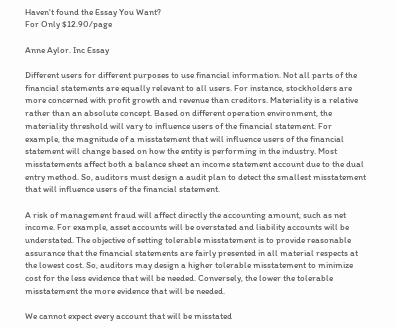Haven't found the Essay You Want?
For Only $12.90/page

Anne Aylor. Inc Essay

Different users for different purposes to use financial information. Not all parts of the financial statements are equally relevant to all users. For instance, stockholders are more concerned with profit growth and revenue than creditors. Materiality is a relative rather than an absolute concept. Based on different operation environment, the materiality threshold will vary to influence users of the financial statement. For example, the magnitude of a misstatement that will influence users of the financial statement will change based on how the entity is performing in the industry. Most misstatements affect both a balance sheet an income statement account due to the dual entry method. So, auditors must design a audit plan to detect the smallest misstatement that will influence users of the financial statement.

A risk of management fraud will affect directly the accounting amount, such as net income. For example, asset accounts will be overstated and liability accounts will be understated. The objective of setting tolerable misstatement is to provide reasonable assurance that the financial statements are fairly presented in all material respects at the lowest cost. So, auditors may design a higher tolerable misstatement to minimize cost for the less evidence that will be needed. Conversely, the lower the tolerable misstatement the more evidence that will be needed.

We cannot expect every account that will be misstated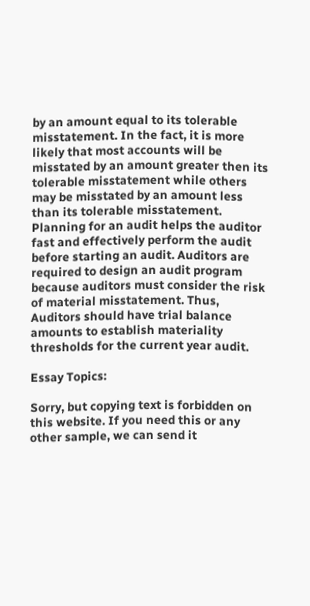by an amount equal to its tolerable misstatement. In the fact, it is more likely that most accounts will be misstated by an amount greater then its tolerable misstatement while others may be misstated by an amount less than its tolerable misstatement. Planning for an audit helps the auditor fast and effectively perform the audit before starting an audit. Auditors are required to design an audit program because auditors must consider the risk of material misstatement. Thus, Auditors should have trial balance amounts to establish materiality thresholds for the current year audit.

Essay Topics:

Sorry, but copying text is forbidden on this website. If you need this or any other sample, we can send it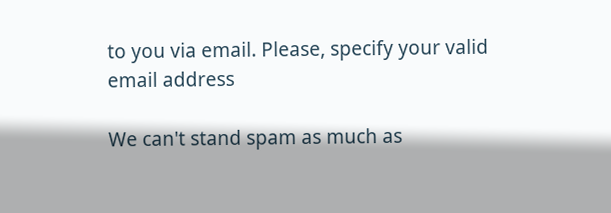to you via email. Please, specify your valid email address

We can't stand spam as much as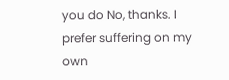you do No, thanks. I prefer suffering on my own